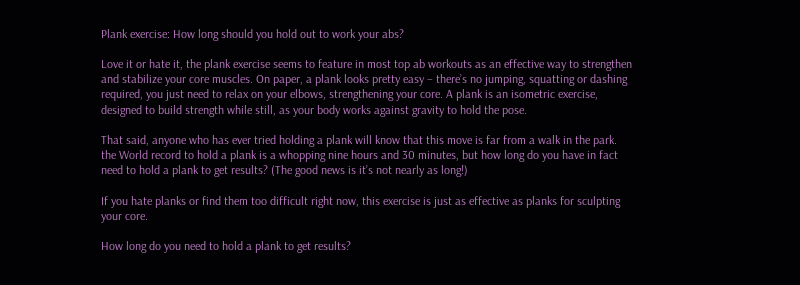Plank exercise: How long should you hold out to work your abs?

Love it or hate it, the plank exercise seems to feature in most top ab workouts as an effective way to strengthen and stabilize your core muscles. On paper, a plank looks pretty easy – there’s no jumping, squatting or dashing required, you just need to relax on your elbows, strengthening your core. A plank is an isometric exercise, designed to build strength while still, as your body works against gravity to hold the pose.

That said, anyone who has ever tried holding a plank will know that this move is far from a walk in the park. the World record to hold a plank is a whopping nine hours and 30 minutes, but how long do you have in fact need to hold a plank to get results? (The good news is it’s not nearly as long!)

If you hate planks or find them too difficult right now, this exercise is just as effective as planks for sculpting your core.

How long do you need to hold a plank to get results?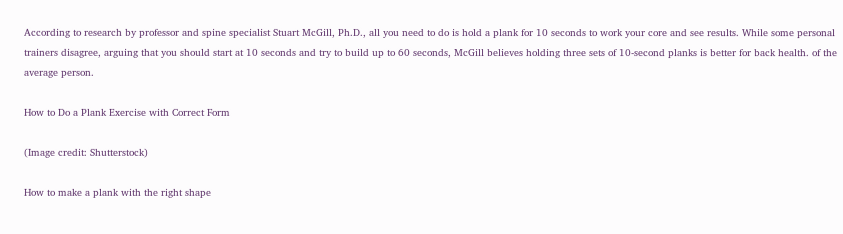According to research by professor and spine specialist Stuart McGill, Ph.D., all you need to do is hold a plank for 10 seconds to work your core and see results. While some personal trainers disagree, arguing that you should start at 10 seconds and try to build up to 60 seconds, McGill believes holding three sets of 10-second planks is better for back health. of the average person.

How to Do a Plank Exercise with Correct Form

(Image credit: Shutterstock)

How to make a plank with the right shape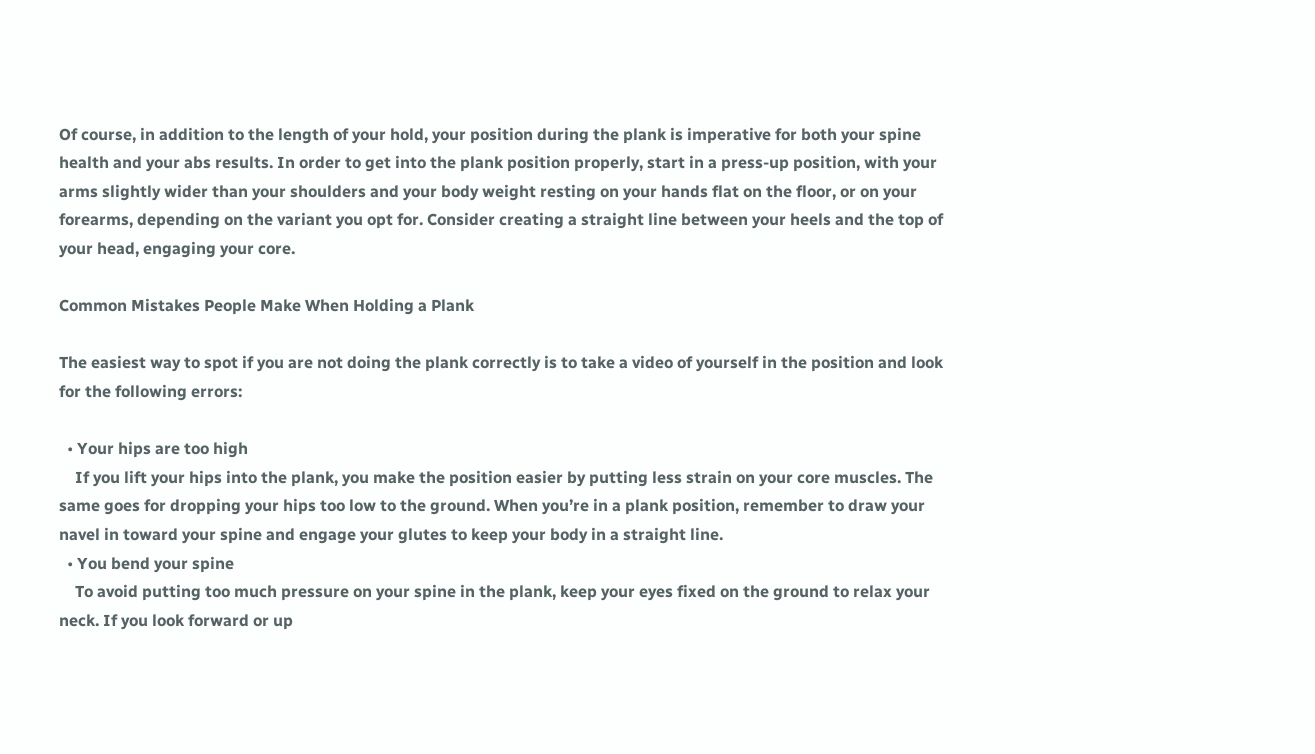Of course, in addition to the length of your hold, your position during the plank is imperative for both your spine health and your abs results. In order to get into the plank position properly, start in a press-up position, with your arms slightly wider than your shoulders and your body weight resting on your hands flat on the floor, or on your forearms, depending on the variant you opt for. Consider creating a straight line between your heels and the top of your head, engaging your core.

Common Mistakes People Make When Holding a Plank

The easiest way to spot if you are not doing the plank correctly is to take a video of yourself in the position and look for the following errors:

  • Your hips are too high
    If you lift your hips into the plank, you make the position easier by putting less strain on your core muscles. The same goes for dropping your hips too low to the ground. When you’re in a plank position, remember to draw your navel in toward your spine and engage your glutes to keep your body in a straight line.
  • You bend your spine
    To avoid putting too much pressure on your spine in the plank, keep your eyes fixed on the ground to relax your neck. If you look forward or up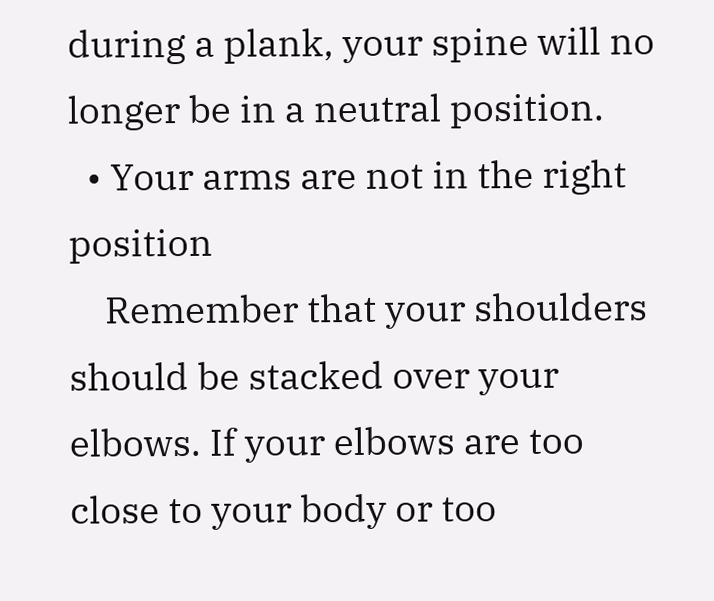during a plank, your spine will no longer be in a neutral position.
  • Your arms are not in the right position
    Remember that your shoulders should be stacked over your elbows. If your elbows are too close to your body or too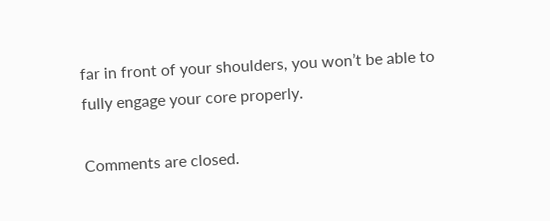far in front of your shoulders, you won’t be able to fully engage your core properly.

Comments are closed.